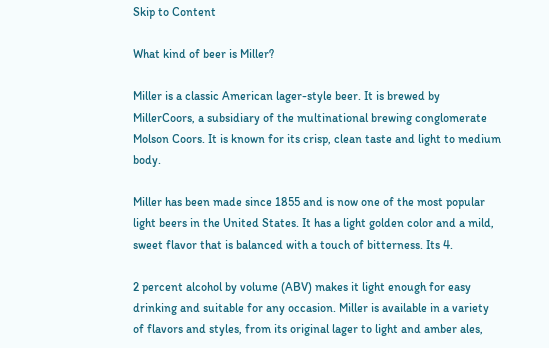Skip to Content

What kind of beer is Miller?

Miller is a classic American lager-style beer. It is brewed by MillerCoors, a subsidiary of the multinational brewing conglomerate Molson Coors. It is known for its crisp, clean taste and light to medium body.

Miller has been made since 1855 and is now one of the most popular light beers in the United States. It has a light golden color and a mild, sweet flavor that is balanced with a touch of bitterness. Its 4.

2 percent alcohol by volume (ABV) makes it light enough for easy drinking and suitable for any occasion. Miller is available in a variety of flavors and styles, from its original lager to light and amber ales,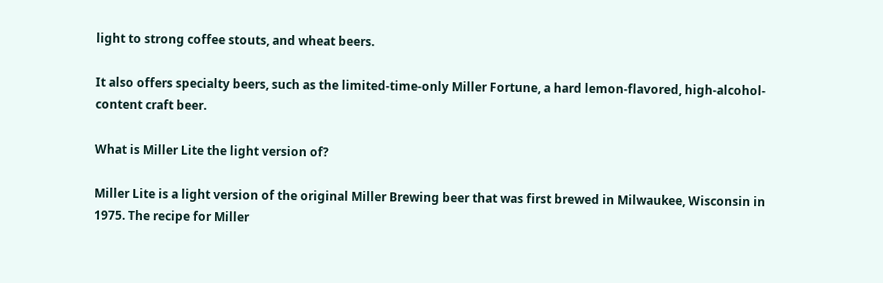light to strong coffee stouts, and wheat beers.

It also offers specialty beers, such as the limited-time-only Miller Fortune, a hard lemon-flavored, high-alcohol-content craft beer.

What is Miller Lite the light version of?

Miller Lite is a light version of the original Miller Brewing beer that was first brewed in Milwaukee, Wisconsin in 1975. The recipe for Miller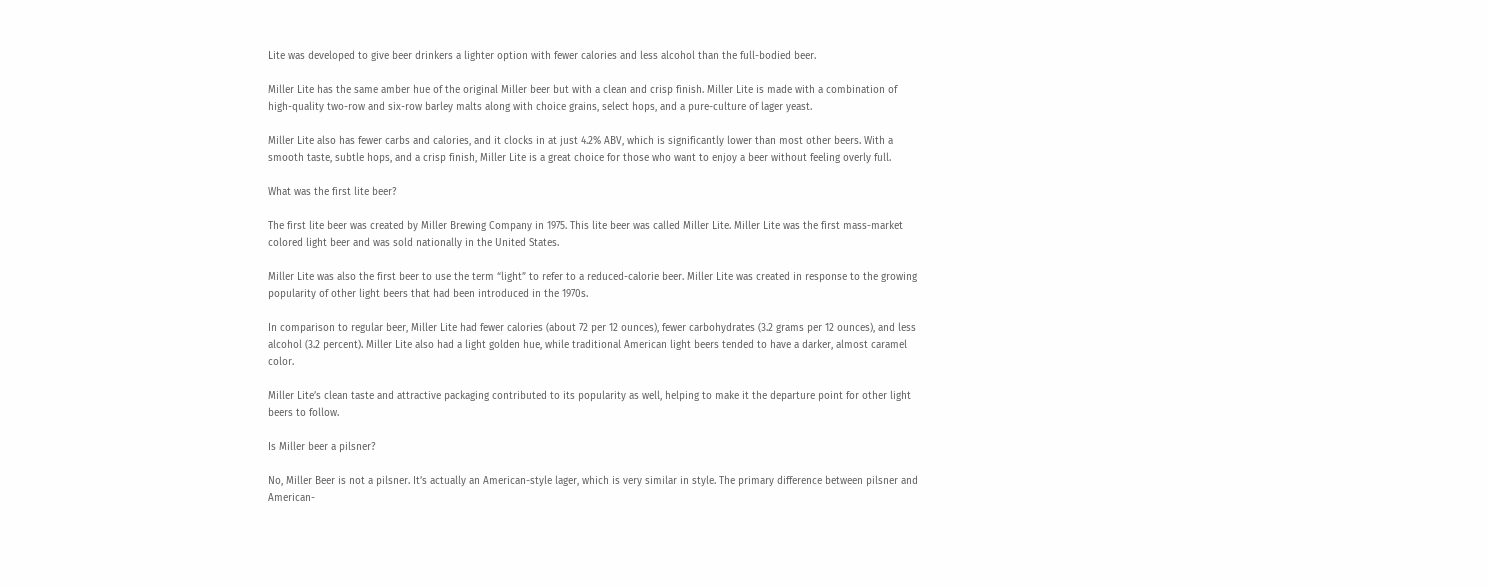Lite was developed to give beer drinkers a lighter option with fewer calories and less alcohol than the full-bodied beer.

Miller Lite has the same amber hue of the original Miller beer but with a clean and crisp finish. Miller Lite is made with a combination of high-quality two-row and six-row barley malts along with choice grains, select hops, and a pure-culture of lager yeast.

Miller Lite also has fewer carbs and calories, and it clocks in at just 4.2% ABV, which is significantly lower than most other beers. With a smooth taste, subtle hops, and a crisp finish, Miller Lite is a great choice for those who want to enjoy a beer without feeling overly full.

What was the first lite beer?

The first lite beer was created by Miller Brewing Company in 1975. This lite beer was called Miller Lite. Miller Lite was the first mass-market colored light beer and was sold nationally in the United States.

Miller Lite was also the first beer to use the term “light” to refer to a reduced-calorie beer. Miller Lite was created in response to the growing popularity of other light beers that had been introduced in the 1970s.

In comparison to regular beer, Miller Lite had fewer calories (about 72 per 12 ounces), fewer carbohydrates (3.2 grams per 12 ounces), and less alcohol (3.2 percent). Miller Lite also had a light golden hue, while traditional American light beers tended to have a darker, almost caramel color.

Miller Lite’s clean taste and attractive packaging contributed to its popularity as well, helping to make it the departure point for other light beers to follow.

Is Miller beer a pilsner?

No, Miller Beer is not a pilsner. It’s actually an American-style lager, which is very similar in style. The primary difference between pilsner and American-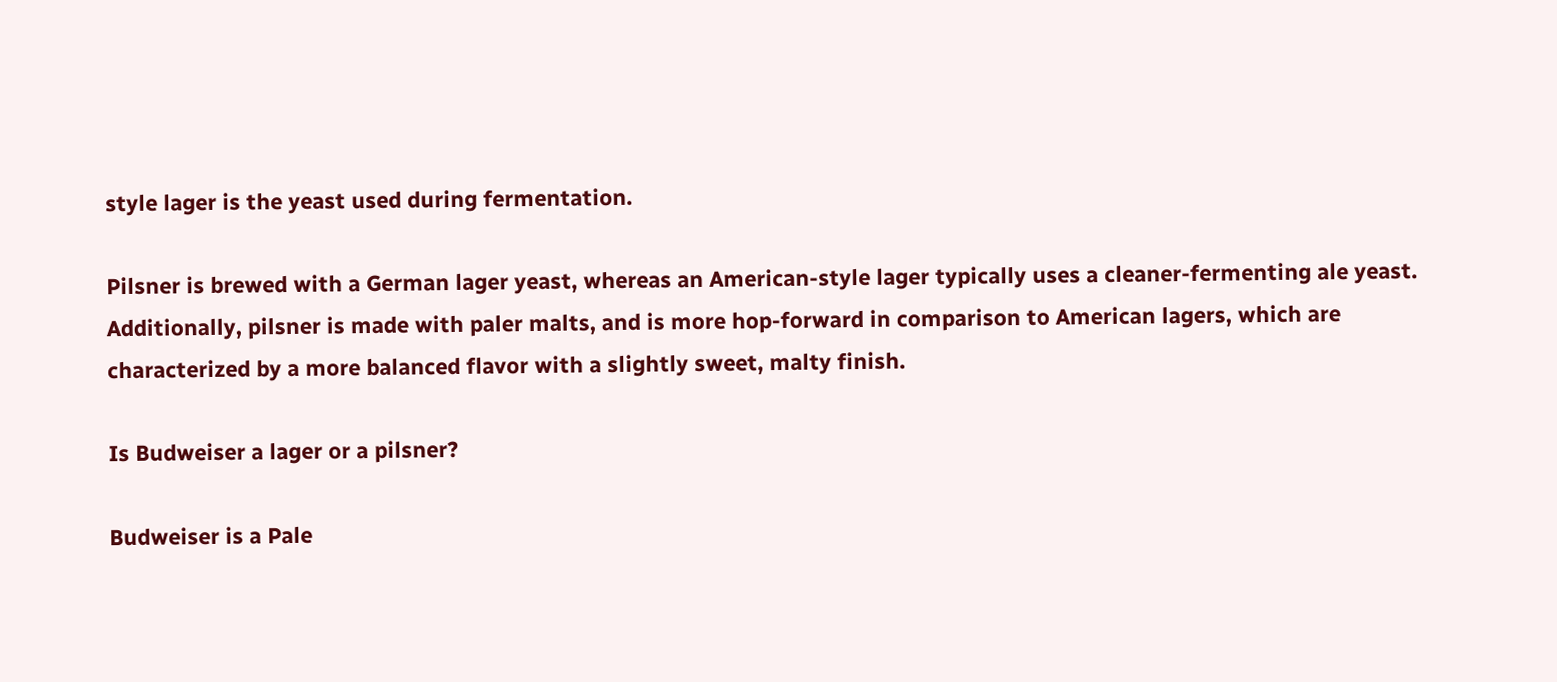style lager is the yeast used during fermentation.

Pilsner is brewed with a German lager yeast, whereas an American-style lager typically uses a cleaner-fermenting ale yeast. Additionally, pilsner is made with paler malts, and is more hop-forward in comparison to American lagers, which are characterized by a more balanced flavor with a slightly sweet, malty finish.

Is Budweiser a lager or a pilsner?

Budweiser is a Pale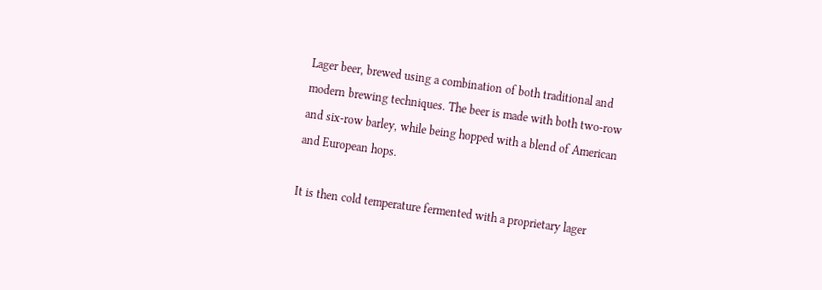Lager beer, brewed using a combination of both traditional and modern brewing techniques. The beer is made with both two-row and six-row barley, while being hopped with a blend of American and European hops.

It is then cold temperature fermented with a proprietary lager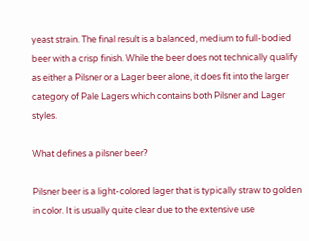yeast strain. The final result is a balanced, medium to full-bodied beer with a crisp finish. While the beer does not technically qualify as either a Pilsner or a Lager beer alone, it does fit into the larger category of Pale Lagers which contains both Pilsner and Lager styles.

What defines a pilsner beer?

Pilsner beer is a light-colored lager that is typically straw to golden in color. It is usually quite clear due to the extensive use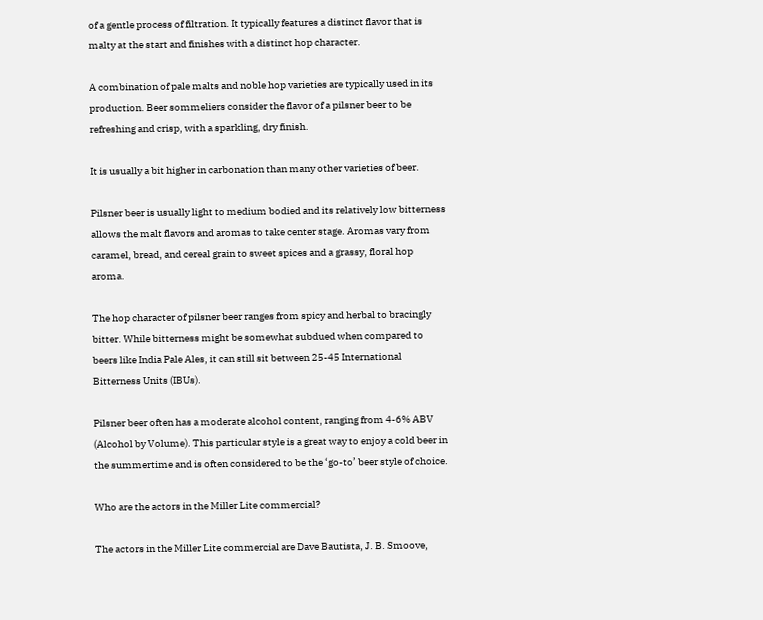of a gentle process of filtration. It typically features a distinct flavor that is malty at the start and finishes with a distinct hop character.

A combination of pale malts and noble hop varieties are typically used in its production. Beer sommeliers consider the flavor of a pilsner beer to be refreshing and crisp, with a sparkling, dry finish.

It is usually a bit higher in carbonation than many other varieties of beer.

Pilsner beer is usually light to medium bodied and its relatively low bitterness allows the malt flavors and aromas to take center stage. Aromas vary from caramel, bread, and cereal grain to sweet spices and a grassy, floral hop aroma.

The hop character of pilsner beer ranges from spicy and herbal to bracingly bitter. While bitterness might be somewhat subdued when compared to beers like India Pale Ales, it can still sit between 25-45 International Bitterness Units (IBUs).

Pilsner beer often has a moderate alcohol content, ranging from 4-6% ABV (Alcohol by Volume). This particular style is a great way to enjoy a cold beer in the summertime and is often considered to be the ‘go-to’ beer style of choice.

Who are the actors in the Miller Lite commercial?

The actors in the Miller Lite commercial are Dave Bautista, J. B. Smoove,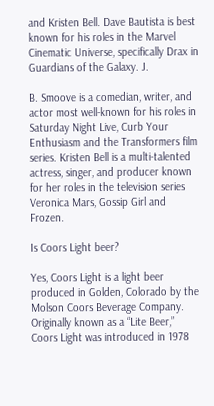and Kristen Bell. Dave Bautista is best known for his roles in the Marvel Cinematic Universe, specifically Drax in Guardians of the Galaxy. J.

B. Smoove is a comedian, writer, and actor most well-known for his roles in Saturday Night Live, Curb Your Enthusiasm and the Transformers film series. Kristen Bell is a multi-talented actress, singer, and producer known for her roles in the television series Veronica Mars, Gossip Girl and Frozen.

Is Coors Light beer?

Yes, Coors Light is a light beer produced in Golden, Colorado by the Molson Coors Beverage Company. Originally known as a “Lite Beer,” Coors Light was introduced in 1978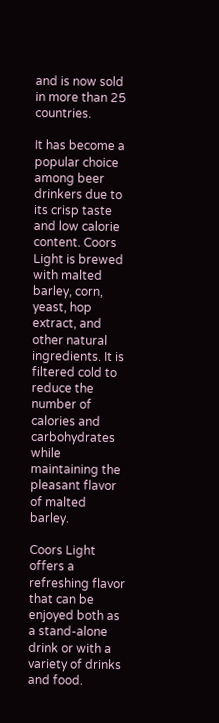and is now sold in more than 25 countries.

It has become a popular choice among beer drinkers due to its crisp taste and low calorie content. Coors Light is brewed with malted barley, corn, yeast, hop extract, and other natural ingredients. It is filtered cold to reduce the number of calories and carbohydrates while maintaining the pleasant flavor of malted barley.

Coors Light offers a refreshing flavor that can be enjoyed both as a stand-alone drink or with a variety of drinks and food.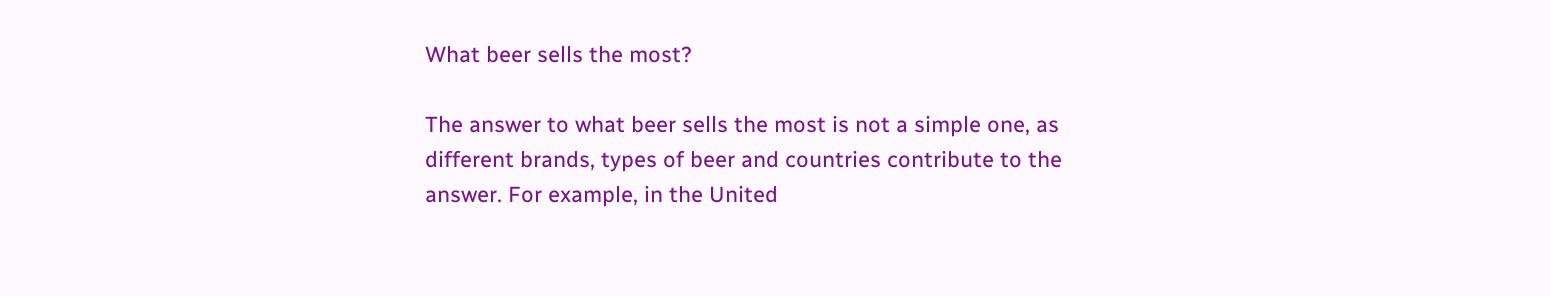What beer sells the most?

The answer to what beer sells the most is not a simple one, as different brands, types of beer and countries contribute to the answer. For example, in the United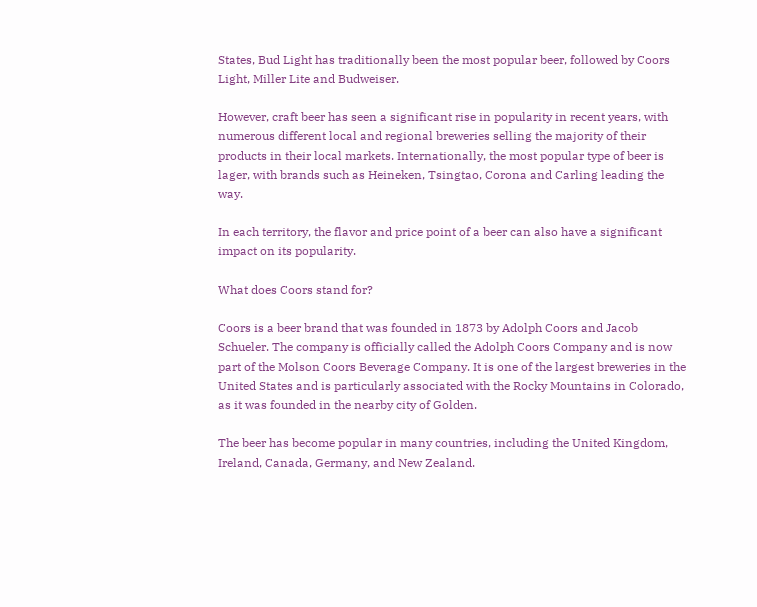States, Bud Light has traditionally been the most popular beer, followed by Coors Light, Miller Lite and Budweiser.

However, craft beer has seen a significant rise in popularity in recent years, with numerous different local and regional breweries selling the majority of their products in their local markets. Internationally, the most popular type of beer is lager, with brands such as Heineken, Tsingtao, Corona and Carling leading the way.

In each territory, the flavor and price point of a beer can also have a significant impact on its popularity.

What does Coors stand for?

Coors is a beer brand that was founded in 1873 by Adolph Coors and Jacob Schueler. The company is officially called the Adolph Coors Company and is now part of the Molson Coors Beverage Company. It is one of the largest breweries in the United States and is particularly associated with the Rocky Mountains in Colorado, as it was founded in the nearby city of Golden.

The beer has become popular in many countries, including the United Kingdom, Ireland, Canada, Germany, and New Zealand.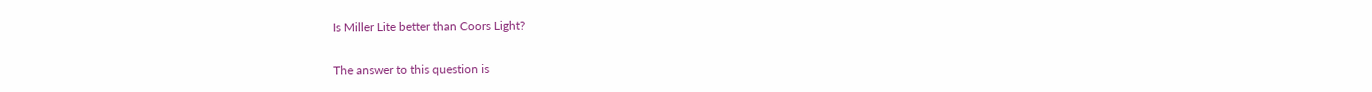Is Miller Lite better than Coors Light?

The answer to this question is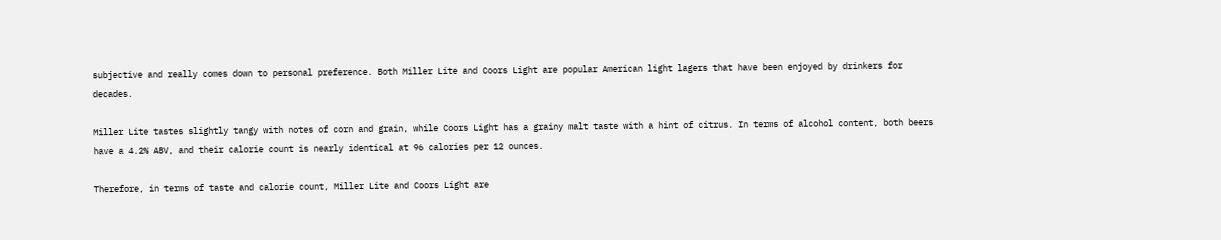subjective and really comes down to personal preference. Both Miller Lite and Coors Light are popular American light lagers that have been enjoyed by drinkers for decades.

Miller Lite tastes slightly tangy with notes of corn and grain, while Coors Light has a grainy malt taste with a hint of citrus. In terms of alcohol content, both beers have a 4.2% ABV, and their calorie count is nearly identical at 96 calories per 12 ounces.

Therefore, in terms of taste and calorie count, Miller Lite and Coors Light are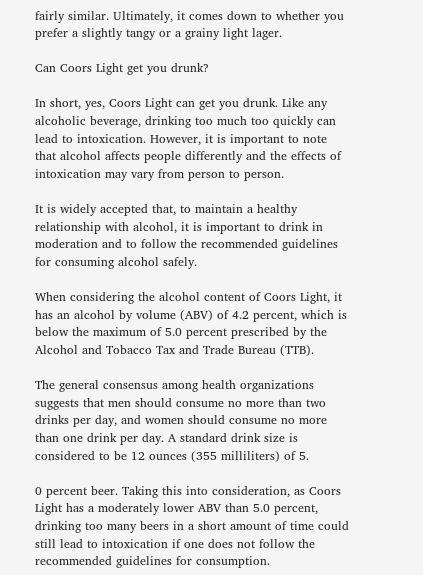fairly similar. Ultimately, it comes down to whether you prefer a slightly tangy or a grainy light lager.

Can Coors Light get you drunk?

In short, yes, Coors Light can get you drunk. Like any alcoholic beverage, drinking too much too quickly can lead to intoxication. However, it is important to note that alcohol affects people differently and the effects of intoxication may vary from person to person.

It is widely accepted that, to maintain a healthy relationship with alcohol, it is important to drink in moderation and to follow the recommended guidelines for consuming alcohol safely.

When considering the alcohol content of Coors Light, it has an alcohol by volume (ABV) of 4.2 percent, which is below the maximum of 5.0 percent prescribed by the Alcohol and Tobacco Tax and Trade Bureau (TTB).

The general consensus among health organizations suggests that men should consume no more than two drinks per day, and women should consume no more than one drink per day. A standard drink size is considered to be 12 ounces (355 milliliters) of 5.

0 percent beer. Taking this into consideration, as Coors Light has a moderately lower ABV than 5.0 percent, drinking too many beers in a short amount of time could still lead to intoxication if one does not follow the recommended guidelines for consumption.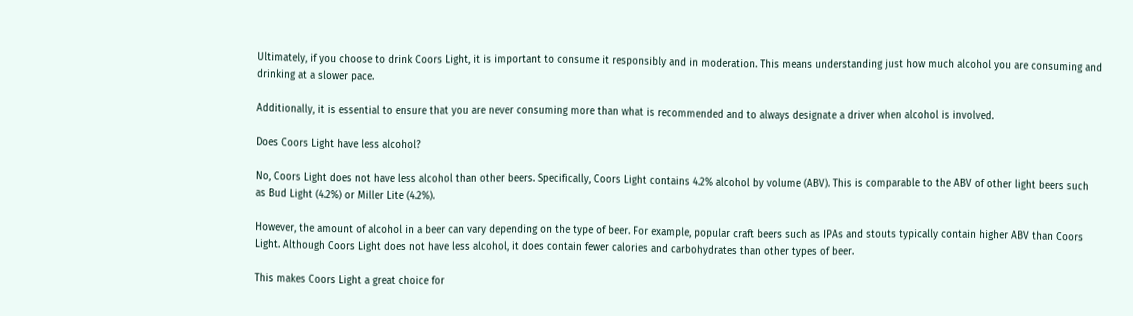Ultimately, if you choose to drink Coors Light, it is important to consume it responsibly and in moderation. This means understanding just how much alcohol you are consuming and drinking at a slower pace.

Additionally, it is essential to ensure that you are never consuming more than what is recommended and to always designate a driver when alcohol is involved.

Does Coors Light have less alcohol?

No, Coors Light does not have less alcohol than other beers. Specifically, Coors Light contains 4.2% alcohol by volume (ABV). This is comparable to the ABV of other light beers such as Bud Light (4.2%) or Miller Lite (4.2%).

However, the amount of alcohol in a beer can vary depending on the type of beer. For example, popular craft beers such as IPAs and stouts typically contain higher ABV than Coors Light. Although Coors Light does not have less alcohol, it does contain fewer calories and carbohydrates than other types of beer.

This makes Coors Light a great choice for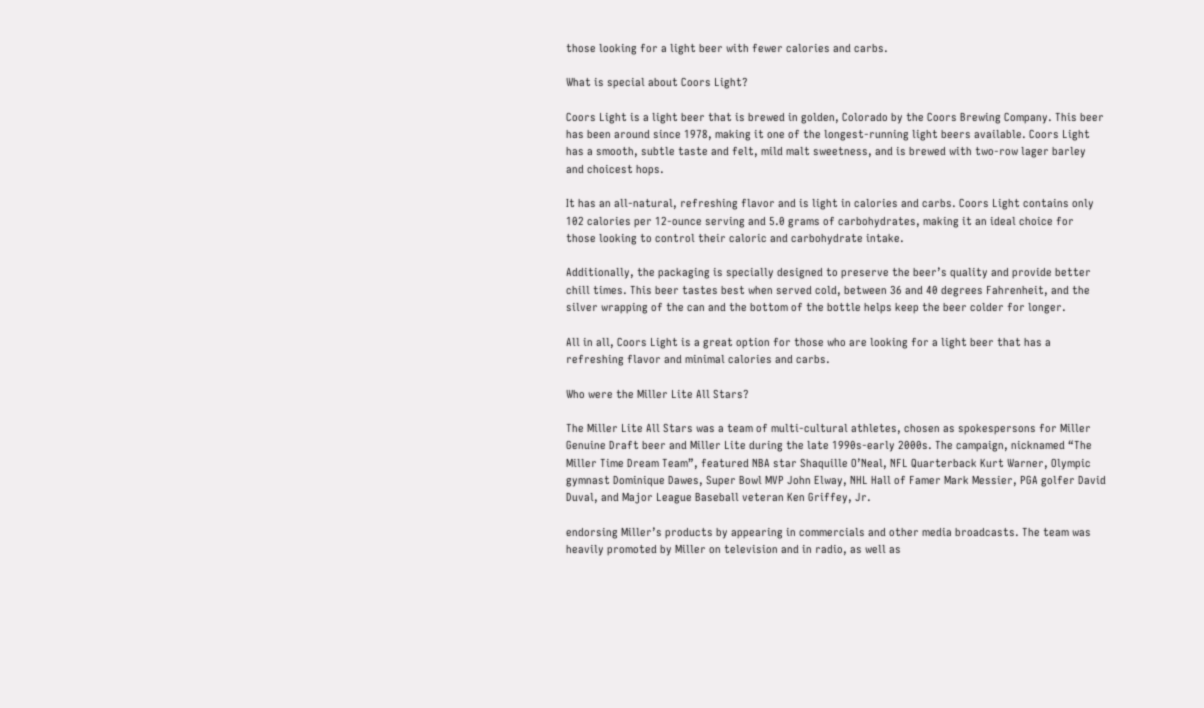those looking for a light beer with fewer calories and carbs.

What is special about Coors Light?

Coors Light is a light beer that is brewed in golden, Colorado by the Coors Brewing Company. This beer has been around since 1978, making it one of the longest-running light beers available. Coors Light has a smooth, subtle taste and felt, mild malt sweetness, and is brewed with two-row lager barley and choicest hops.

It has an all-natural, refreshing flavor and is light in calories and carbs. Coors Light contains only 102 calories per 12-ounce serving and 5.0 grams of carbohydrates, making it an ideal choice for those looking to control their caloric and carbohydrate intake.

Additionally, the packaging is specially designed to preserve the beer’s quality and provide better chill times. This beer tastes best when served cold, between 36 and 40 degrees Fahrenheit, and the silver wrapping of the can and the bottom of the bottle helps keep the beer colder for longer.

All in all, Coors Light is a great option for those who are looking for a light beer that has a refreshing flavor and minimal calories and carbs.

Who were the Miller Lite All Stars?

The Miller Lite All Stars was a team of multi-cultural athletes, chosen as spokespersons for Miller Genuine Draft beer and Miller Lite during the late 1990s-early 2000s. The campaign, nicknamed “The Miller Time Dream Team”, featured NBA star Shaquille O’Neal, NFL Quarterback Kurt Warner, Olympic gymnast Dominique Dawes, Super Bowl MVP John Elway, NHL Hall of Famer Mark Messier, PGA golfer David Duval, and Major League Baseball veteran Ken Griffey, Jr.

endorsing Miller’s products by appearing in commercials and other media broadcasts. The team was heavily promoted by Miller on television and in radio, as well as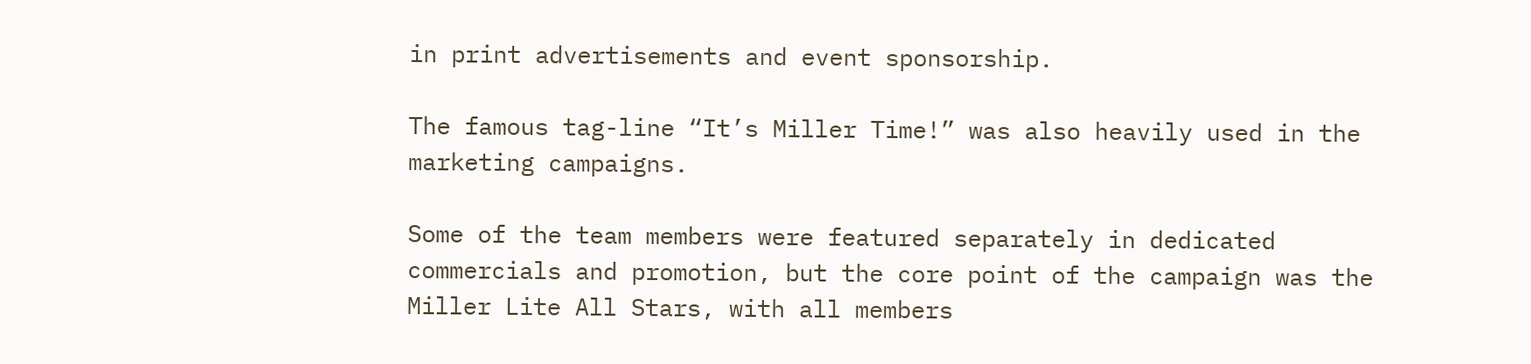in print advertisements and event sponsorship.

The famous tag-line “It’s Miller Time!” was also heavily used in the marketing campaigns.

Some of the team members were featured separately in dedicated commercials and promotion, but the core point of the campaign was the Miller Lite All Stars, with all members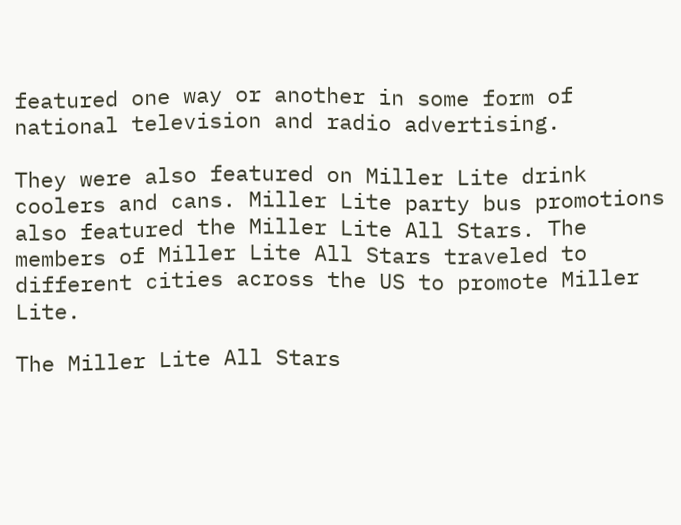featured one way or another in some form of national television and radio advertising.

They were also featured on Miller Lite drink coolers and cans. Miller Lite party bus promotions also featured the Miller Lite All Stars. The members of Miller Lite All Stars traveled to different cities across the US to promote Miller Lite.

The Miller Lite All Stars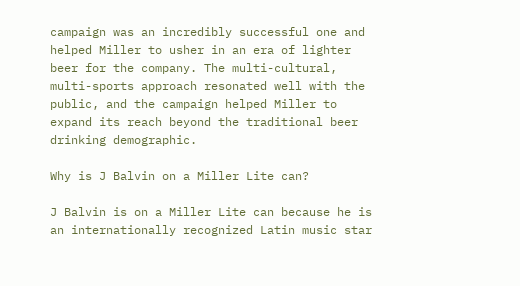campaign was an incredibly successful one and helped Miller to usher in an era of lighter beer for the company. The multi-cultural, multi-sports approach resonated well with the public, and the campaign helped Miller to expand its reach beyond the traditional beer drinking demographic.

Why is J Balvin on a Miller Lite can?

J Balvin is on a Miller Lite can because he is an internationally recognized Latin music star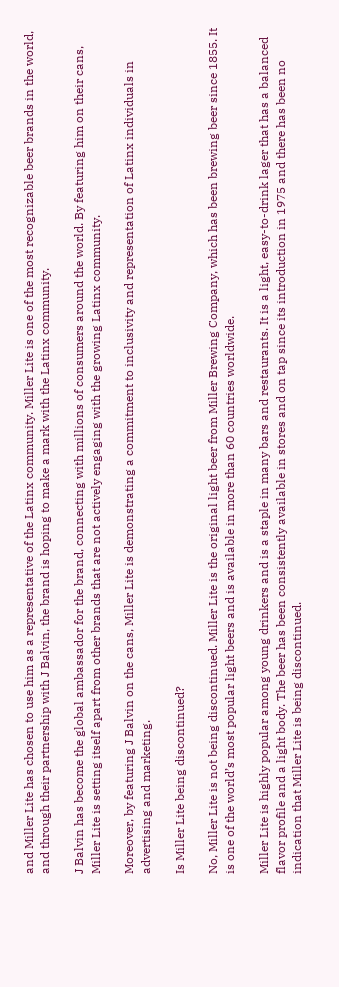and Miller Lite has chosen to use him as a representative of the Latinx community. Miller Lite is one of the most recognizable beer brands in the world, and through their partnership with J Balvin, the brand is hoping to make a mark with the Latinx community.

J Balvin has become the global ambassador for the brand, connecting with millions of consumers around the world. By featuring him on their cans, Miller Lite is setting itself apart from other brands that are not actively engaging with the growing Latinx community.

Moreover, by featuring J Balvin on the cans, Miller Lite is demonstrating a commitment to inclusivity and representation of Latinx individuals in advertising and marketing.

Is Miller Lite being discontinued?

No, Miller Lite is not being discontinued. Miller Lite is the original light beer from Miller Brewing Company, which has been brewing beer since 1855. It is one of the world’s most popular light beers and is available in more than 60 countries worldwide.

Miller Lite is highly popular among young drinkers and is a staple in many bars and restaurants. It is a light, easy-to-drink lager that has a balanced flavor profile and a light body. The beer has been consistently available in stores and on tap since its introduction in 1975 and there has been no indication that Miller Lite is being discontinued.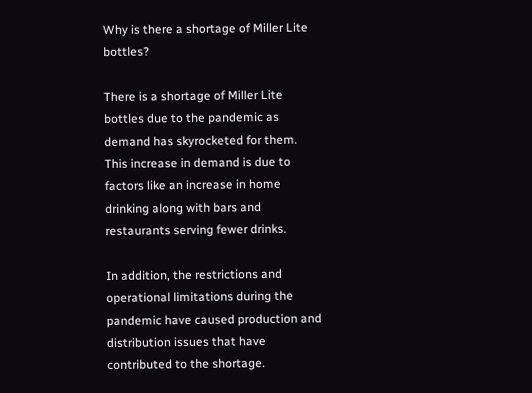Why is there a shortage of Miller Lite bottles?

There is a shortage of Miller Lite bottles due to the pandemic as demand has skyrocketed for them. This increase in demand is due to factors like an increase in home drinking along with bars and restaurants serving fewer drinks.

In addition, the restrictions and operational limitations during the pandemic have caused production and distribution issues that have contributed to the shortage.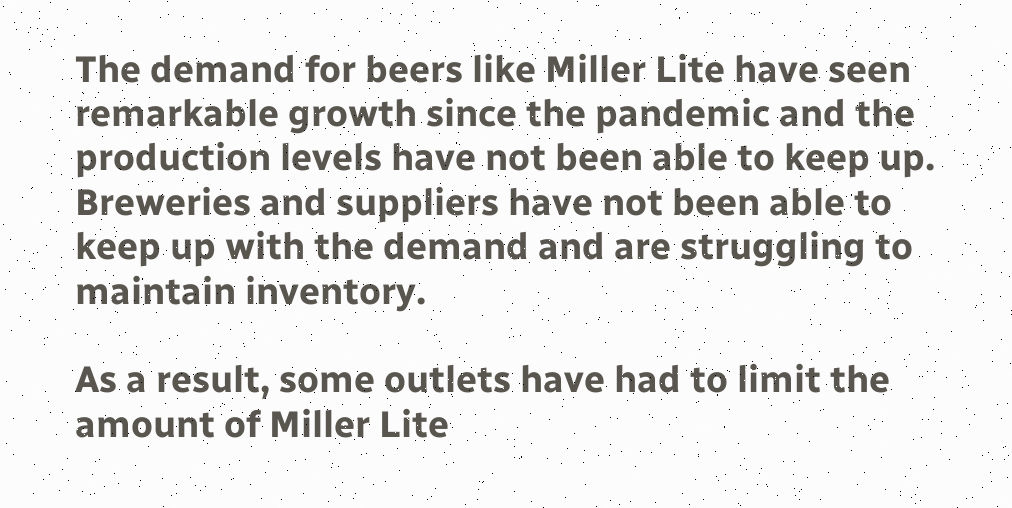The demand for beers like Miller Lite have seen remarkable growth since the pandemic and the production levels have not been able to keep up. Breweries and suppliers have not been able to keep up with the demand and are struggling to maintain inventory.

As a result, some outlets have had to limit the amount of Miller Lite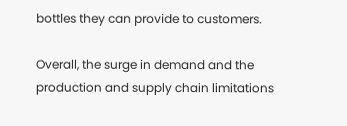bottles they can provide to customers.

Overall, the surge in demand and the production and supply chain limitations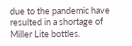due to the pandemic have resulted in a shortage of Miller Lite bottles.